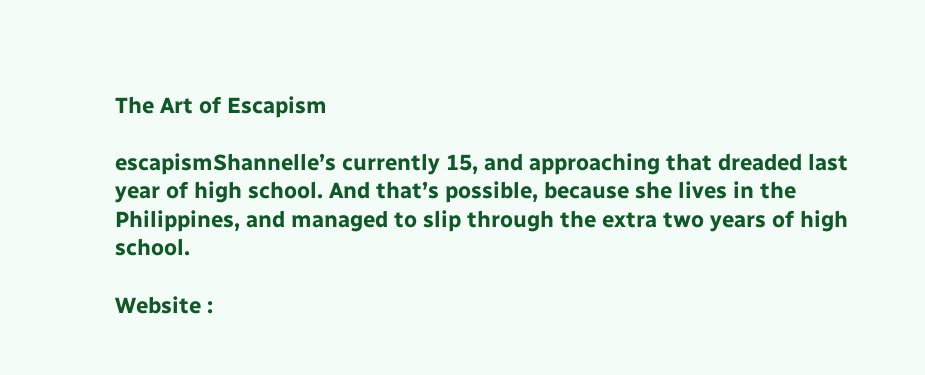The Art of Escapism

escapismShannelle’s currently 15, and approaching that dreaded last year of high school. And that’s possible, because she lives in the Philippines, and managed to slip through the extra two years of high school.

Website :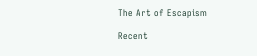The Art of Escapism

Recent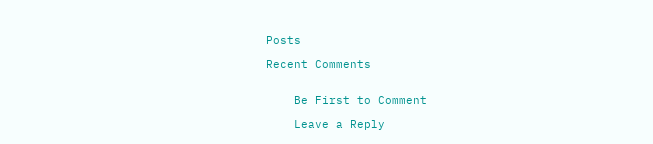Posts

Recent Comments


    Be First to Comment

    Leave a Reply